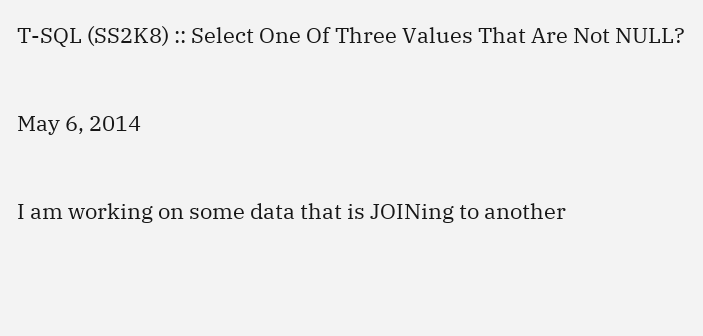T-SQL (SS2K8) :: Select One Of Three Values That Are Not NULL?

May 6, 2014

I am working on some data that is JOINing to another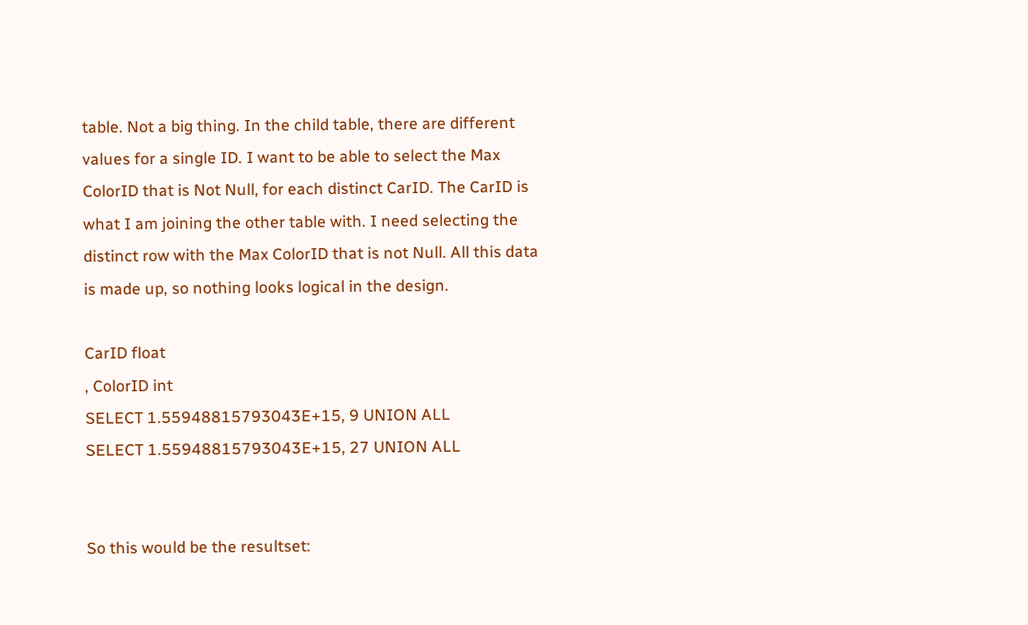table. Not a big thing. In the child table, there are different values for a single ID. I want to be able to select the Max ColorID that is Not Null, for each distinct CarID. The CarID is what I am joining the other table with. I need selecting the distinct row with the Max ColorID that is not Null. All this data is made up, so nothing looks logical in the design.

CarID float
, ColorID int
SELECT 1.55948815793043E+15, 9 UNION ALL
SELECT 1.55948815793043E+15, 27 UNION ALL


So this would be the resultset: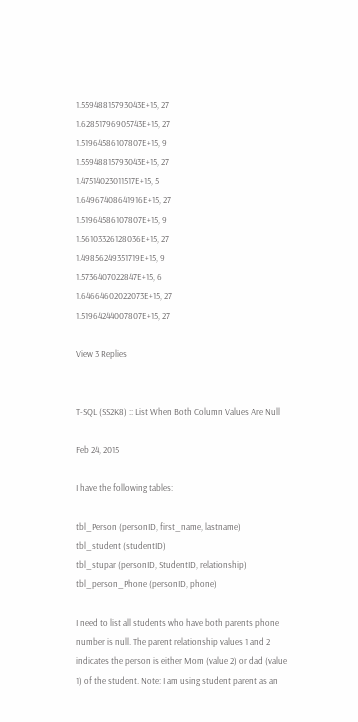1.55948815793043E+15, 27
1.62851796905743E+15, 27
1.51964586107807E+15, 9
1.55948815793043E+15, 27
1.47514023011517E+15, 5
1.64967408641916E+15, 27
1.51964586107807E+15, 9
1.56103326128036E+15, 27
1.49856249351719E+15, 9
1.5736407022847E+15, 6
1.64664602022073E+15, 27
1.51964244007807E+15, 27

View 3 Replies


T-SQL (SS2K8) :: List When Both Column Values Are Null

Feb 24, 2015

I have the following tables:

tbl_Person (personID, first_name, lastname)
tbl_student (studentID)
tbl_stupar (personID, StudentID, relationship)
tbl_person_Phone (personID, phone)

I need to list all students who have both parents phone number is null. The parent relationship values 1 and 2 indicates the person is either Mom (value 2) or dad (value 1) of the student. Note: I am using student parent as an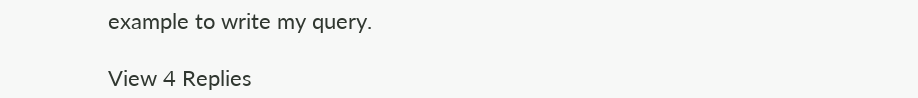example to write my query.

View 4 Replies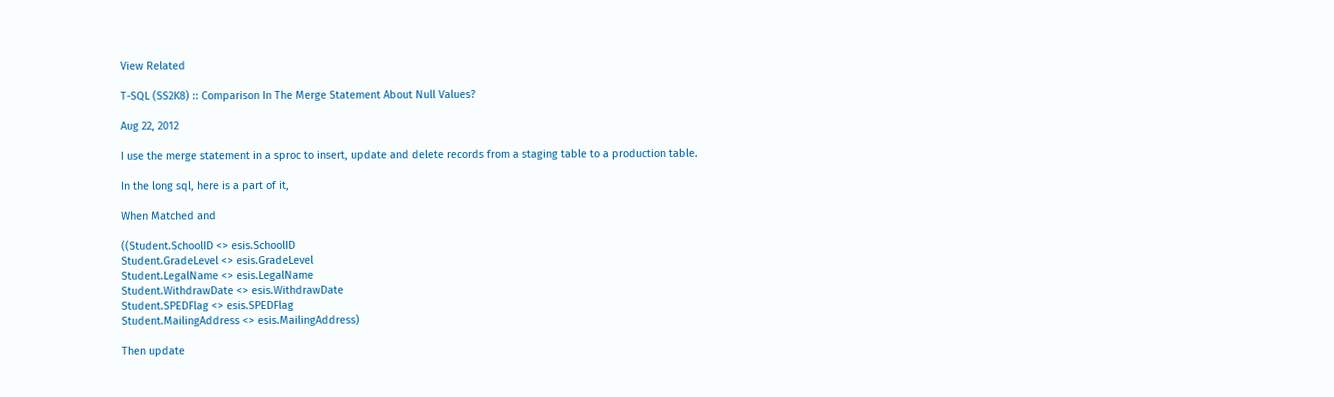View Related

T-SQL (SS2K8) :: Comparison In The Merge Statement About Null Values?

Aug 22, 2012

I use the merge statement in a sproc to insert, update and delete records from a staging table to a production table.

In the long sql, here is a part of it,

When Matched and

((Student.SchoolID <> esis.SchoolID
Student.GradeLevel <> esis.GradeLevel
Student.LegalName <> esis.LegalName
Student.WithdrawDate <> esis.WithdrawDate
Student.SPEDFlag <> esis.SPEDFlag
Student.MailingAddress <> esis.MailingAddress)

Then update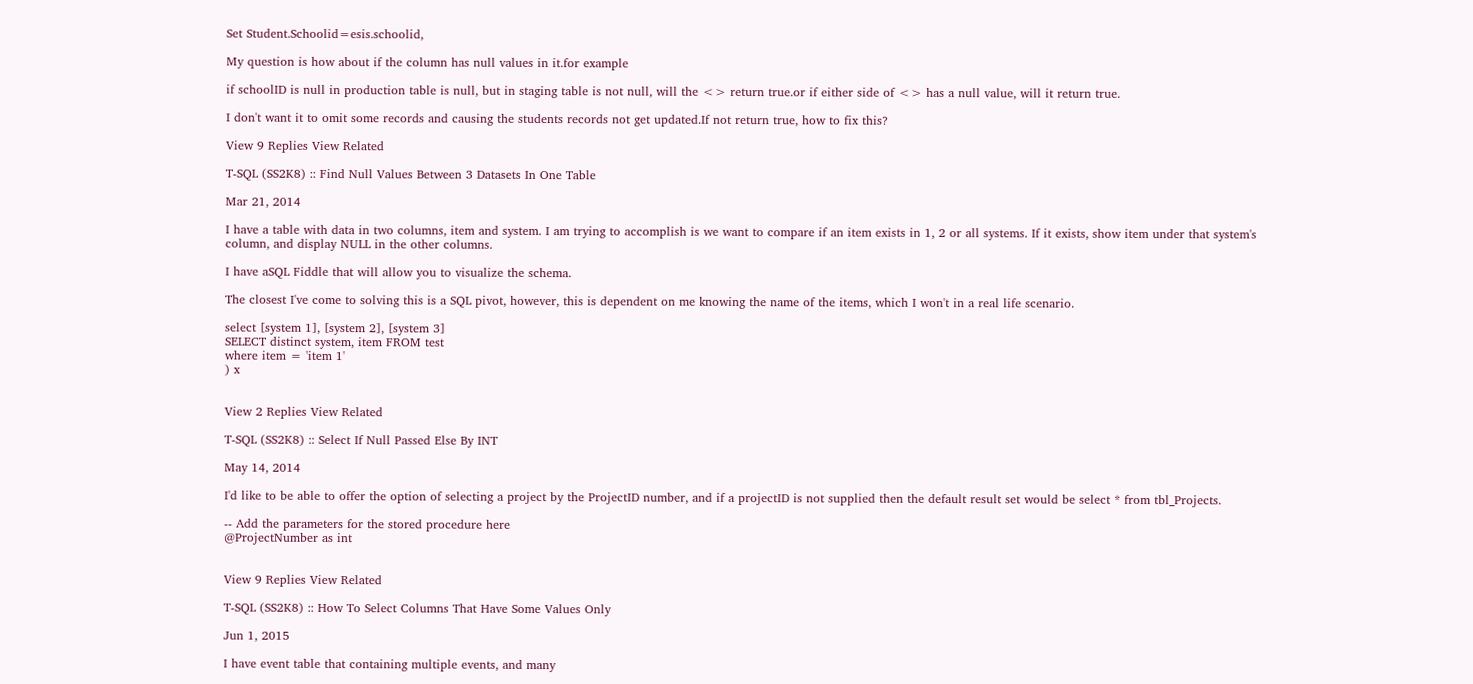Set Student.Schoolid=esis.schoolid,

My question is how about if the column has null values in it.for example

if schoolID is null in production table is null, but in staging table is not null, will the <> return true.or if either side of <> has a null value, will it return true.

I don't want it to omit some records and causing the students records not get updated.If not return true, how to fix this?

View 9 Replies View Related

T-SQL (SS2K8) :: Find Null Values Between 3 Datasets In One Table

Mar 21, 2014

I have a table with data in two columns, item and system. I am trying to accomplish is we want to compare if an item exists in 1, 2 or all systems. If it exists, show item under that system's column, and display NULL in the other columns.

I have aSQL Fiddle that will allow you to visualize the schema.

The closest I've come to solving this is a SQL pivot, however, this is dependent on me knowing the name of the items, which I won't in a real life scenario.

select [system 1], [system 2], [system 3]
SELECT distinct system, item FROM test
where item = 'item 1'
) x


View 2 Replies View Related

T-SQL (SS2K8) :: Select If Null Passed Else By INT

May 14, 2014

I'd like to be able to offer the option of selecting a project by the ProjectID number, and if a projectID is not supplied then the default result set would be select * from tbl_Projects.

-- Add the parameters for the stored procedure here
@ProjectNumber as int


View 9 Replies View Related

T-SQL (SS2K8) :: How To Select Columns That Have Some Values Only

Jun 1, 2015

I have event table that containing multiple events, and many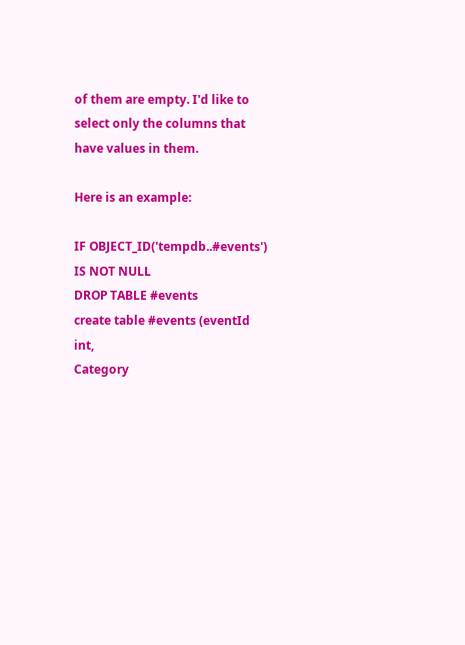of them are empty. I'd like to select only the columns that have values in them.

Here is an example:

IF OBJECT_ID('tempdb..#events') IS NOT NULL
DROP TABLE #events
create table #events (eventId int,
Category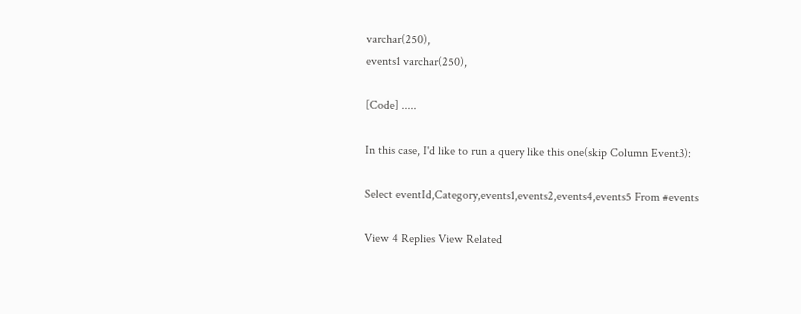varchar(250),
events1 varchar(250),

[Code] .....

In this case, I'd like to run a query like this one(skip Column Event3):

Select eventId,Category,events1,events2,events4,events5 From #events

View 4 Replies View Related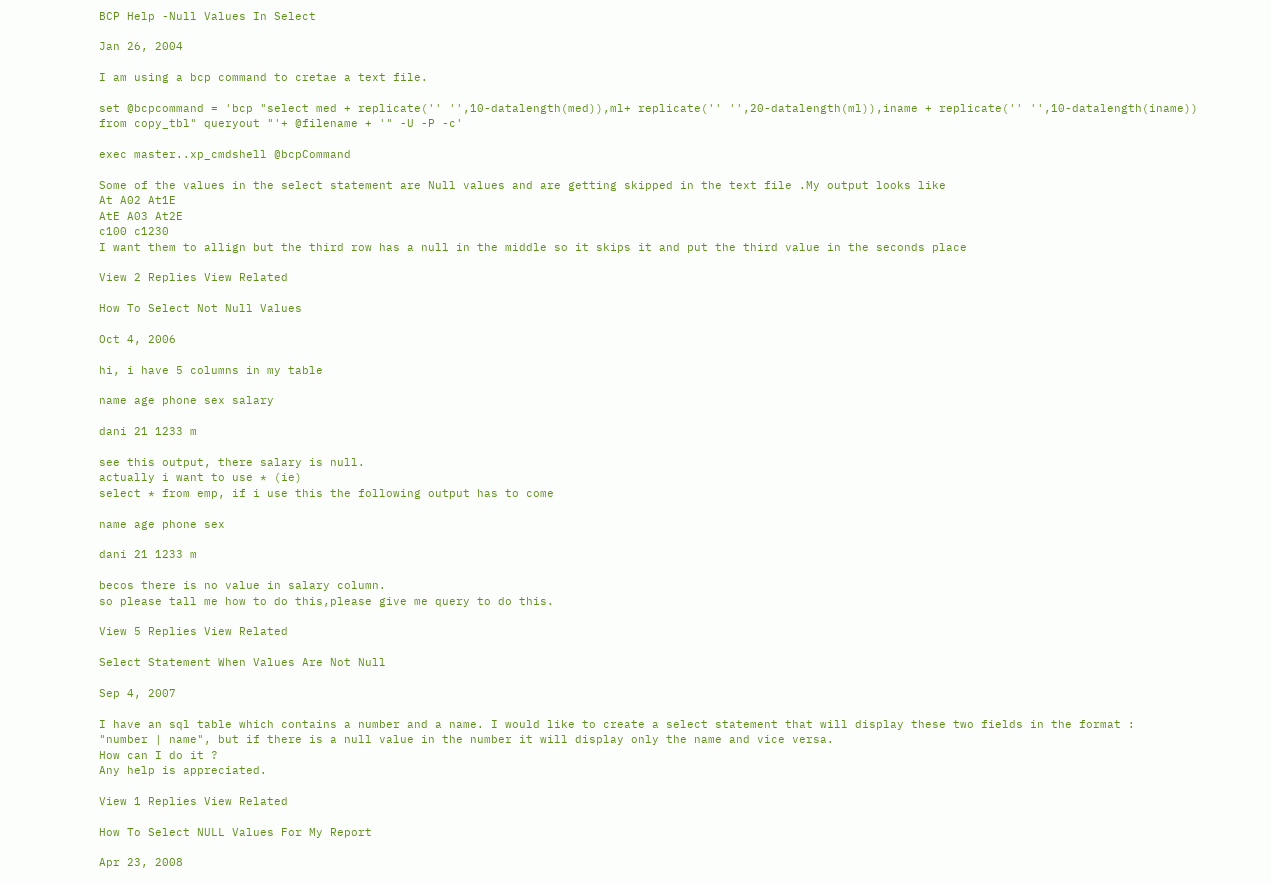BCP Help -Null Values In Select

Jan 26, 2004

I am using a bcp command to cretae a text file.

set @bcpcommand = 'bcp "select med + replicate('' '',10-datalength(med)),ml+ replicate('' '',20-datalength(ml)),iname + replicate('' '',10-datalength(iname)) from copy_tbl" queryout "'+ @filename + '" -U -P -c'

exec master..xp_cmdshell @bcpCommand

Some of the values in the select statement are Null values and are getting skipped in the text file .My output looks like
At A02 At1E
AtE A03 At2E
c100 c1230
I want them to allign but the third row has a null in the middle so it skips it and put the third value in the seconds place

View 2 Replies View Related

How To Select Not Null Values

Oct 4, 2006

hi, i have 5 columns in my table

name age phone sex salary

dani 21 1233 m

see this output, there salary is null.
actually i want to use * (ie)
select * from emp, if i use this the following output has to come

name age phone sex

dani 21 1233 m

becos there is no value in salary column.
so please tall me how to do this,please give me query to do this.

View 5 Replies View Related

Select Statement When Values Are Not Null

Sep 4, 2007

I have an sql table which contains a number and a name. I would like to create a select statement that will display these two fields in the format :
"number | name", but if there is a null value in the number it will display only the name and vice versa.
How can I do it ?
Any help is appreciated.

View 1 Replies View Related

How To Select NULL Values For My Report

Apr 23, 2008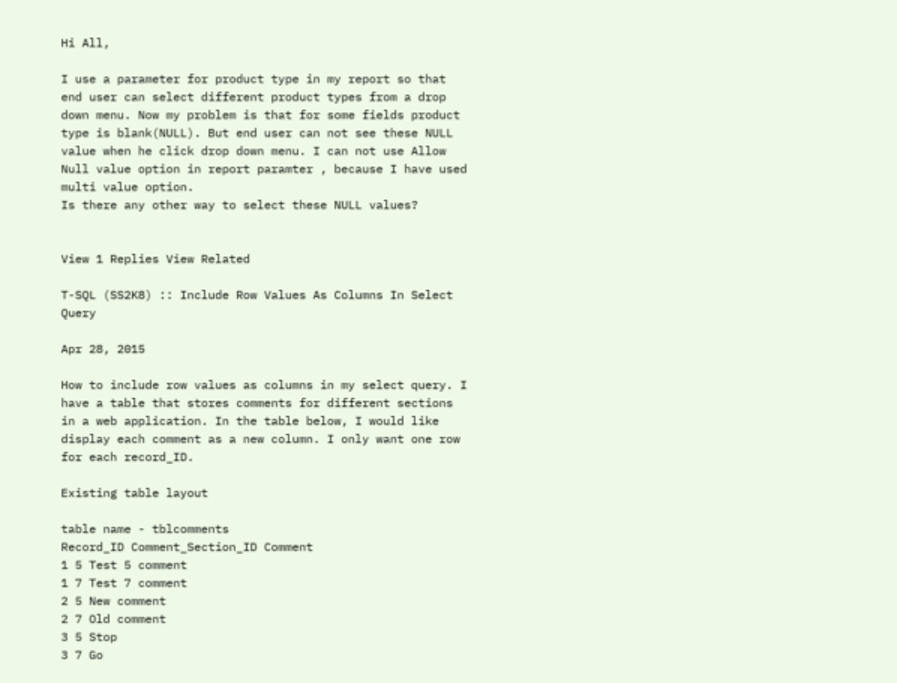Hi All,

I use a parameter for product type in my report so that end user can select different product types from a drop down menu. Now my problem is that for some fields product type is blank(NULL). But end user can not see these NULL value when he click drop down menu. I can not use Allow Null value option in report paramter , because I have used multi value option.
Is there any other way to select these NULL values?


View 1 Replies View Related

T-SQL (SS2K8) :: Include Row Values As Columns In Select Query

Apr 28, 2015

How to include row values as columns in my select query. I have a table that stores comments for different sections in a web application. In the table below, I would like display each comment as a new column. I only want one row for each record_ID.

Existing table layout

table name - tblcomments
Record_ID Comment_Section_ID Comment
1 5 Test 5 comment
1 7 Test 7 comment
2 5 New comment
2 7 Old comment
3 5 Stop
3 7 Go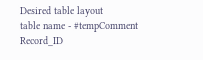Desired table layout
table name - #tempComment
Record_ID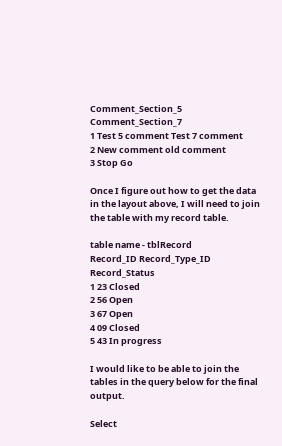Comment_Section_5 Comment_Section_7
1 Test 5 comment Test 7 comment
2 New comment old comment
3 Stop Go

Once I figure out how to get the data in the layout above, I will need to join the table with my record table.

table name - tblRecord
Record_ID Record_Type_ID Record_Status
1 23 Closed
2 56 Open
3 67 Open
4 09 Closed
5 43 In progress

I would like to be able to join the tables in the query below for the final output.

Select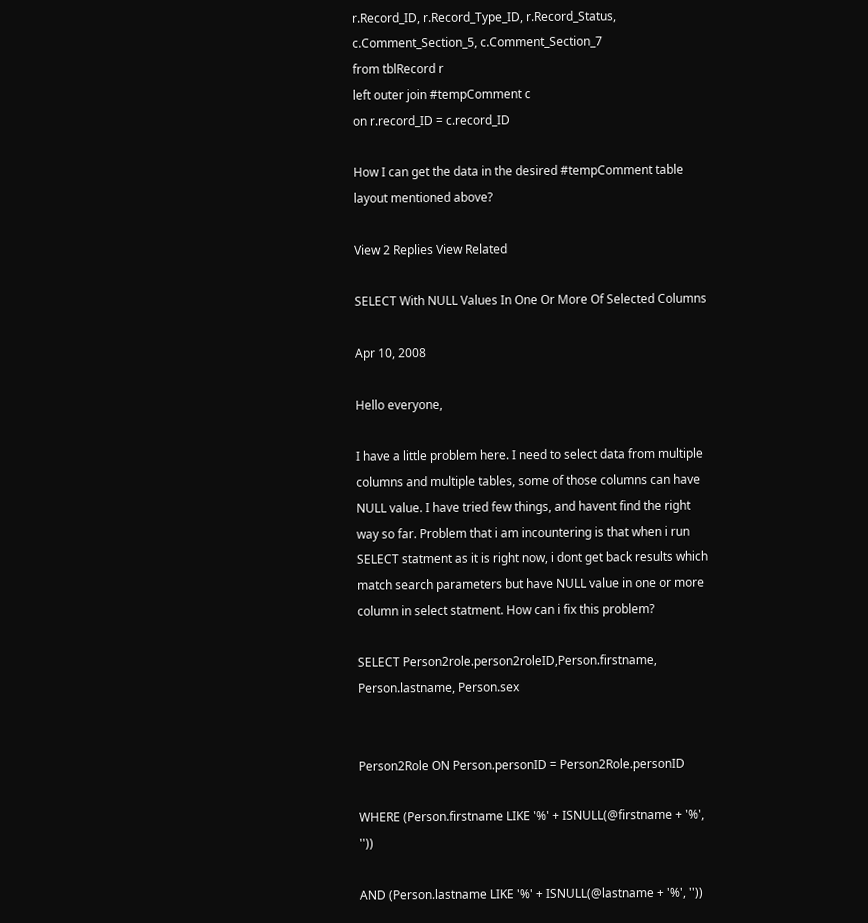r.Record_ID, r.Record_Type_ID, r.Record_Status,
c.Comment_Section_5, c.Comment_Section_7
from tblRecord r
left outer join #tempComment c
on r.record_ID = c.record_ID

How I can get the data in the desired #tempComment table layout mentioned above?

View 2 Replies View Related

SELECT With NULL Values In One Or More Of Selected Columns

Apr 10, 2008

Hello everyone,

I have a little problem here. I need to select data from multiple columns and multiple tables, some of those columns can have NULL value. I have tried few things, and havent find the right way so far. Problem that i am incountering is that when i run SELECT statment as it is right now, i dont get back results which match search parameters but have NULL value in one or more column in select statment. How can i fix this problem?

SELECT Person2role.person2roleID,Person.firstname, Person.lastname, Person.sex


Person2Role ON Person.personID = Person2Role.personID

WHERE (Person.firstname LIKE '%' + ISNULL(@firstname + '%', ''))

AND (Person.lastname LIKE '%' + ISNULL(@lastname + '%', ''))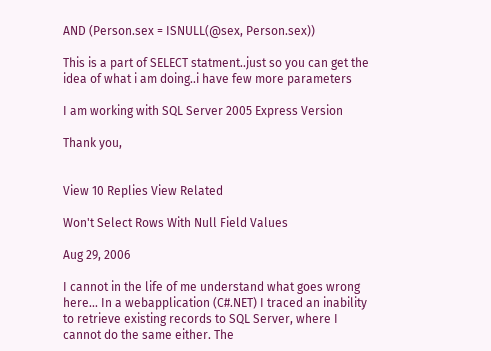AND (Person.sex = ISNULL(@sex, Person.sex))

This is a part of SELECT statment..just so you can get the idea of what i am doing..i have few more parameters

I am working with SQL Server 2005 Express Version

Thank you,


View 10 Replies View Related

Won't Select Rows With Null Field Values

Aug 29, 2006

I cannot in the life of me understand what goes wrong here... In a webapplication (C#.NET) I traced an inability to retrieve existing records to SQL Server, where I cannot do the same either. The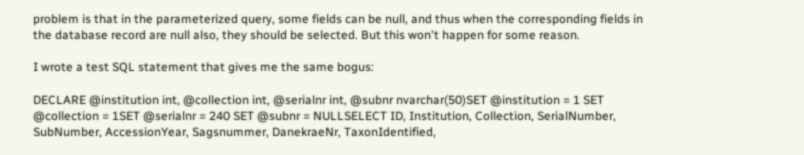problem is that in the parameterized query, some fields can be null, and thus when the corresponding fields in the database record are null also, they should be selected. But this won't happen for some reason.

I wrote a test SQL statement that gives me the same bogus:

DECLARE @institution int, @collection int, @serialnr int, @subnr nvarchar(50)SET @institution = 1 SET @collection = 1SET @serialnr = 240 SET @subnr = NULLSELECT ID, Institution, Collection, SerialNumber, SubNumber, AccessionYear, Sagsnummer, DanekraeNr, TaxonIdentified,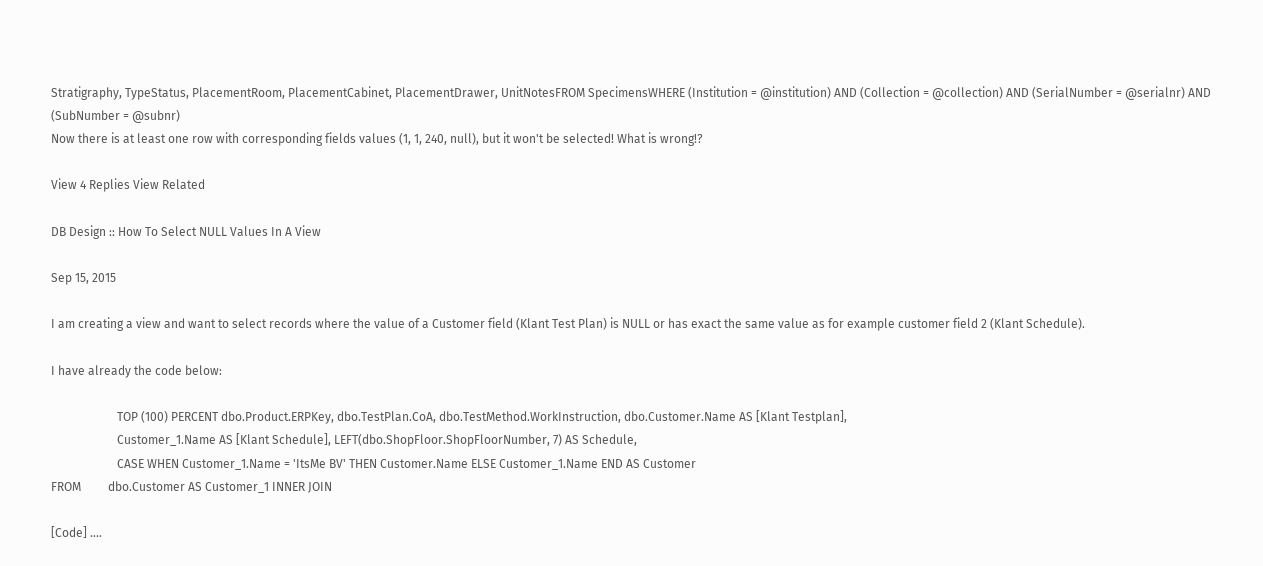Stratigraphy, TypeStatus, PlacementRoom, PlacementCabinet, PlacementDrawer, UnitNotesFROM SpecimensWHERE (Institution = @institution) AND (Collection = @collection) AND (SerialNumber = @serialnr) AND (SubNumber = @subnr)
Now there is at least one row with corresponding fields values (1, 1, 240, null), but it won't be selected! What is wrong!?

View 4 Replies View Related

DB Design :: How To Select NULL Values In A View

Sep 15, 2015

I am creating a view and want to select records where the value of a Customer field (Klant Test Plan) is NULL or has exact the same value as for example customer field 2 (Klant Schedule).

I have already the code below:

                      TOP (100) PERCENT dbo.Product.ERPKey, dbo.TestPlan.CoA, dbo.TestMethod.WorkInstruction, dbo.Customer.Name AS [Klant Testplan],
                      Customer_1.Name AS [Klant Schedule], LEFT(dbo.ShopFloor.ShopFloorNumber, 7) AS Schedule,
                      CASE WHEN Customer_1.Name = 'ItsMe BV' THEN Customer.Name ELSE Customer_1.Name END AS Customer
FROM         dbo.Customer AS Customer_1 INNER JOIN

[Code] ....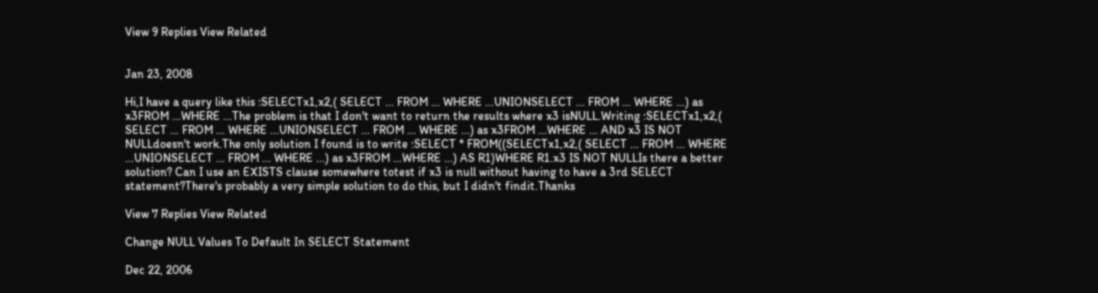View 9 Replies View Related


Jan 23, 2008

Hi,I have a query like this :SELECTx1,x2,( SELECT ... FROM ... WHERE ...UNIONSELECT ... FROM ... WHERE ...) as x3FROM ...WHERE ...The problem is that I don't want to return the results where x3 isNULL.Writing :SELECTx1,x2,( SELECT ... FROM ... WHERE ...UNIONSELECT ... FROM ... WHERE ...) as x3FROM ...WHERE ... AND x3 IS NOT NULLdoesn't work.The only solution I found is to write :SELECT * FROM((SELECTx1,x2,( SELECT ... FROM ... WHERE ...UNIONSELECT ... FROM ... WHERE ...) as x3FROM ...WHERE ...) AS R1)WHERE R1.x3 IS NOT NULLIs there a better solution? Can I use an EXISTS clause somewhere totest if x3 is null without having to have a 3rd SELECT statement?There's probably a very simple solution to do this, but I didn't findit.Thanks

View 7 Replies View Related

Change NULL Values To Default In SELECT Statement

Dec 22, 2006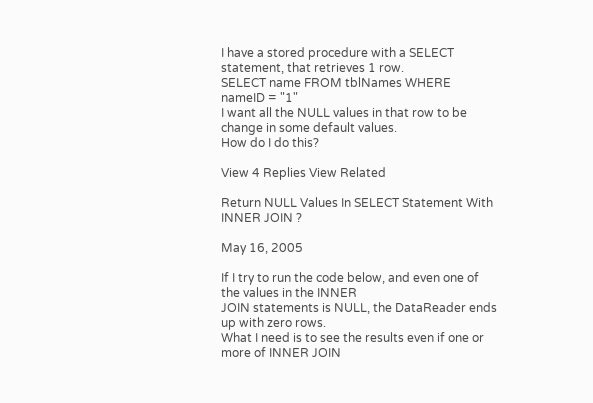I have a stored procedure with a SELECT statement, that retrieves 1 row.
SELECT name FROM tblNames WHERE nameID = "1"
I want all the NULL values in that row to be change in some default values.
How do I do this?

View 4 Replies View Related

Return NULL Values In SELECT Statement With INNER JOIN ?

May 16, 2005

If I try to run the code below, and even one of the values in the INNER
JOIN statements is NULL, the DataReader ends up with zero rows.
What I need is to see the results even if one or more of INNER JOIN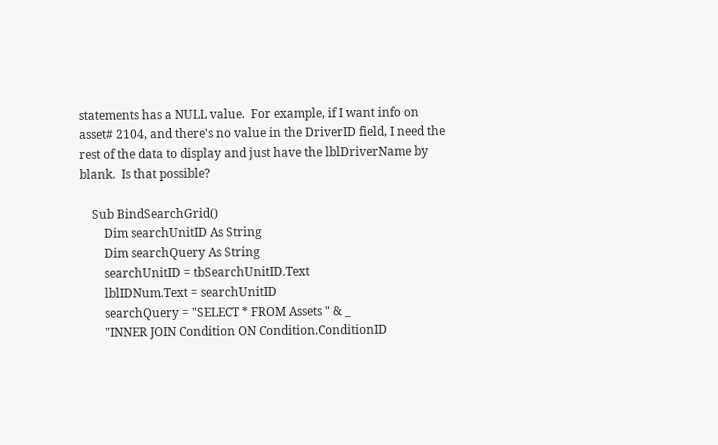statements has a NULL value.  For example, if I want info on
asset# 2104, and there's no value in the DriverID field, I need the
rest of the data to display and just have the lblDriverName by
blank.  Is that possible?

    Sub BindSearchGrid()
        Dim searchUnitID As String
        Dim searchQuery As String
        searchUnitID = tbSearchUnitID.Text
        lblIDNum.Text = searchUnitID
        searchQuery = "SELECT * FROM Assets " & _
        "INNER JOIN Condition ON Condition.ConditionID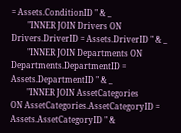= Assets.ConditionID " & _
        "INNER JOIN Drivers ON Drivers.DriverID = Assets.DriverID " & _
        "INNER JOIN Departments ON Departments.DepartmentID = Assets.DepartmentID " & _
        "INNER JOIN AssetCategories
ON AssetCategories.AssetCategoryID = Assets.AssetCategoryID " &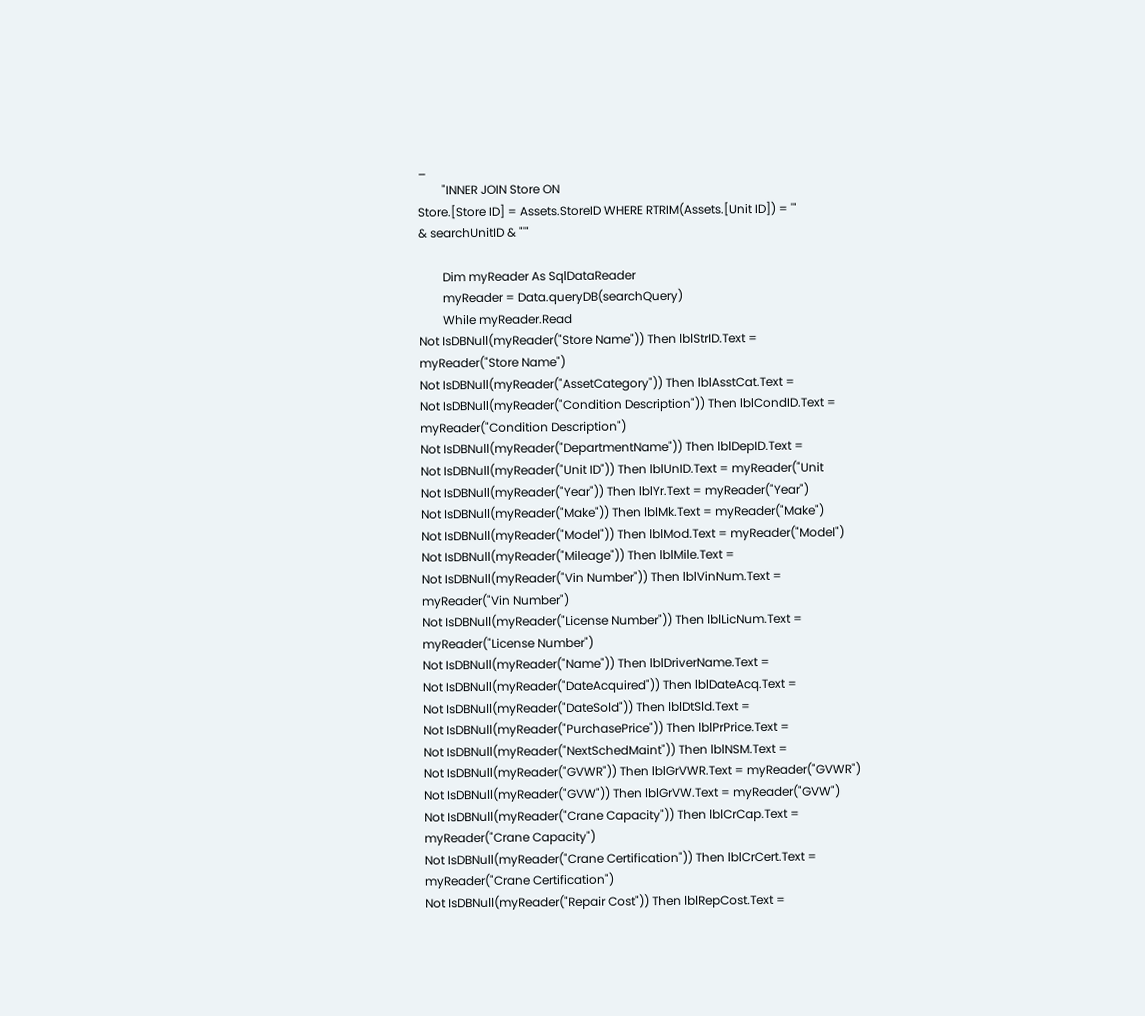_
        "INNER JOIN Store ON
Store.[Store ID] = Assets.StoreID WHERE RTRIM(Assets.[Unit ID]) = '"
& searchUnitID & "'"

        Dim myReader As SqlDataReader
        myReader = Data.queryDB(searchQuery)
        While myReader.Read
Not IsDBNull(myReader("Store Name")) Then lblStrID.Text =
myReader("Store Name")
Not IsDBNull(myReader("AssetCategory")) Then lblAsstCat.Text =
Not IsDBNull(myReader("Condition Description")) Then lblCondID.Text =
myReader("Condition Description")
Not IsDBNull(myReader("DepartmentName")) Then lblDepID.Text =
Not IsDBNull(myReader("Unit ID")) Then lblUnID.Text = myReader("Unit
Not IsDBNull(myReader("Year")) Then lblYr.Text = myReader("Year")
Not IsDBNull(myReader("Make")) Then lblMk.Text = myReader("Make")
Not IsDBNull(myReader("Model")) Then lblMod.Text = myReader("Model")
Not IsDBNull(myReader("Mileage")) Then lblMile.Text =
Not IsDBNull(myReader("Vin Number")) Then lblVinNum.Text =
myReader("Vin Number")
Not IsDBNull(myReader("License Number")) Then lblLicNum.Text =
myReader("License Number")
Not IsDBNull(myReader("Name")) Then lblDriverName.Text =
Not IsDBNull(myReader("DateAcquired")) Then lblDateAcq.Text =
Not IsDBNull(myReader("DateSold")) Then lblDtSld.Text =
Not IsDBNull(myReader("PurchasePrice")) Then lblPrPrice.Text =
Not IsDBNull(myReader("NextSchedMaint")) Then lblNSM.Text =
Not IsDBNull(myReader("GVWR")) Then lblGrVWR.Text = myReader("GVWR")
Not IsDBNull(myReader("GVW")) Then lblGrVW.Text = myReader("GVW")
Not IsDBNull(myReader("Crane Capacity")) Then lblCrCap.Text =
myReader("Crane Capacity")
Not IsDBNull(myReader("Crane Certification")) Then lblCrCert.Text =
myReader("Crane Certification")
Not IsDBNull(myReader("Repair Cost")) Then lblRepCost.Text =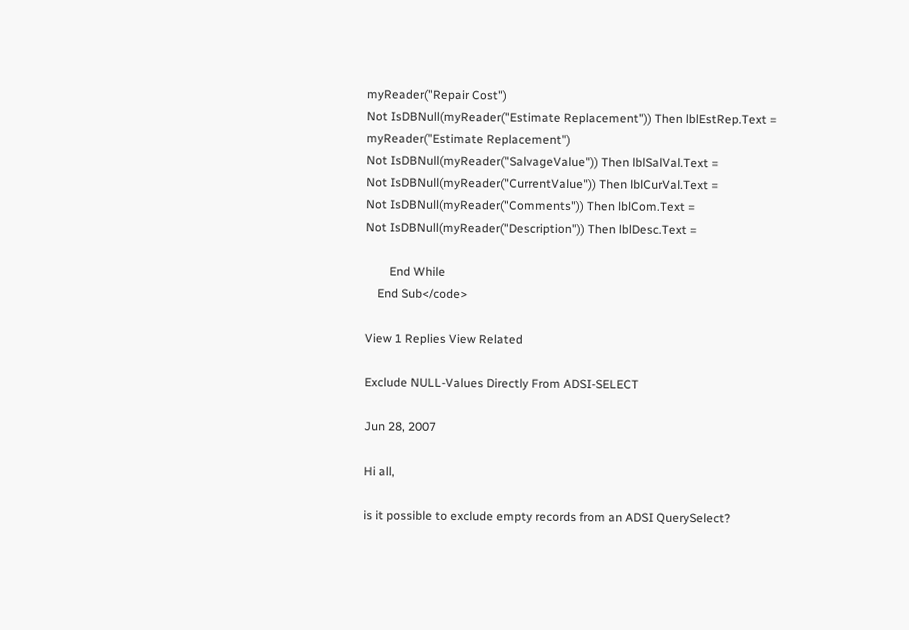myReader("Repair Cost")
Not IsDBNull(myReader("Estimate Replacement")) Then lblEstRep.Text =
myReader("Estimate Replacement")
Not IsDBNull(myReader("SalvageValue")) Then lblSalVal.Text =
Not IsDBNull(myReader("CurrentValue")) Then lblCurVal.Text =
Not IsDBNull(myReader("Comments")) Then lblCom.Text =
Not IsDBNull(myReader("Description")) Then lblDesc.Text =

        End While
    End Sub</code>

View 1 Replies View Related

Exclude NULL-Values Directly From ADSI-SELECT

Jun 28, 2007

Hi all,

is it possible to exclude empty records from an ADSI QuerySelect?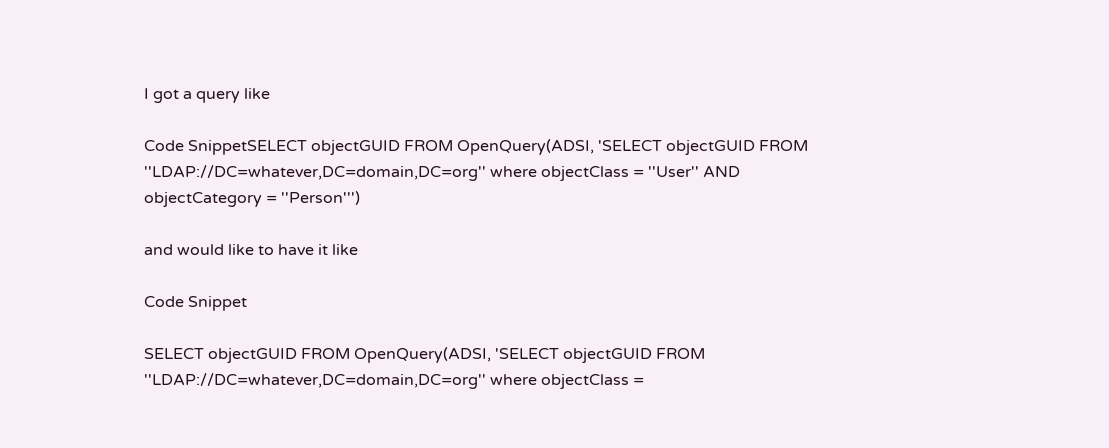I got a query like

Code SnippetSELECT objectGUID FROM OpenQuery(ADSI, 'SELECT objectGUID FROM ''LDAP://DC=whatever,DC=domain,DC=org'' where objectClass = ''User'' AND objectCategory = ''Person''')

and would like to have it like

Code Snippet

SELECT objectGUID FROM OpenQuery(ADSI, 'SELECT objectGUID FROM ''LDAP://DC=whatever,DC=domain,DC=org'' where objectClass =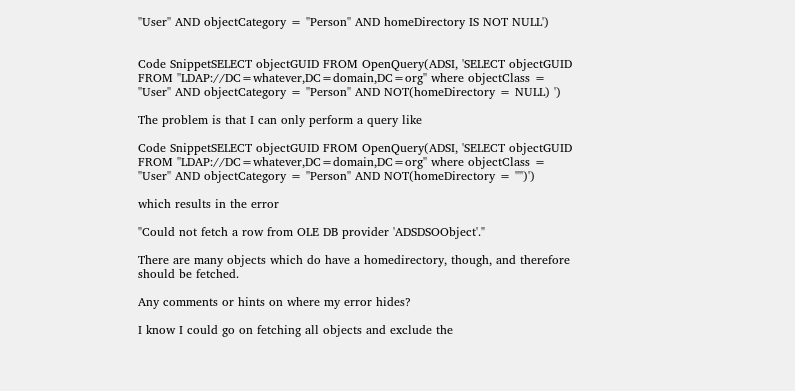''User'' AND objectCategory = ''Person'' AND homeDirectory IS NOT NULL')


Code SnippetSELECT objectGUID FROM OpenQuery(ADSI, 'SELECT objectGUID FROM ''LDAP://DC=whatever,DC=domain,DC=org'' where objectClass = ''User'' AND objectCategory = ''Person'' AND NOT(homeDirectory = NULL) ')

The problem is that I can only perform a query like

Code SnippetSELECT objectGUID FROM OpenQuery(ADSI, 'SELECT objectGUID FROM ''LDAP://DC=whatever,DC=domain,DC=org'' where objectClass = ''User'' AND objectCategory = ''Person'' AND NOT(homeDirectory = '''')')

which results in the error

"Could not fetch a row from OLE DB provider 'ADSDSOObject'."

There are many objects which do have a homedirectory, though, and therefore should be fetched.

Any comments or hints on where my error hides?

I know I could go on fetching all objects and exclude the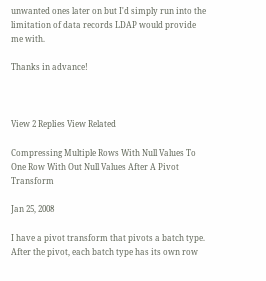unwanted ones later on but I'd simply run into the limitation of data records LDAP would provide me with.

Thanks in advance!



View 2 Replies View Related

Compressing Multiple Rows With Null Values To One Row With Out Null Values After A Pivot Transform

Jan 25, 2008

I have a pivot transform that pivots a batch type. After the pivot, each batch type has its own row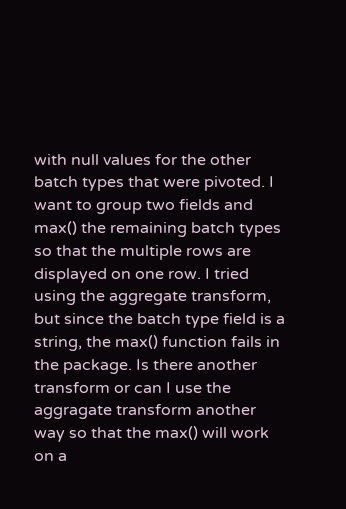with null values for the other batch types that were pivoted. I want to group two fields and max() the remaining batch types so that the multiple rows are displayed on one row. I tried using the aggregate transform, but since the batch type field is a string, the max() function fails in the package. Is there another transform or can I use the aggragate transform another way so that the max() will work on a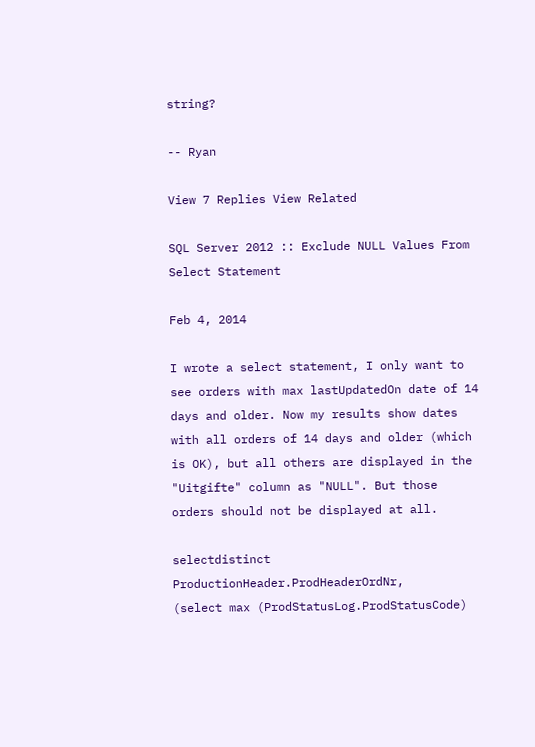string?

-- Ryan

View 7 Replies View Related

SQL Server 2012 :: Exclude NULL Values From Select Statement

Feb 4, 2014

I wrote a select statement, I only want to see orders with max lastUpdatedOn date of 14 days and older. Now my results show dates with all orders of 14 days and older (which is OK), but all others are displayed in the "Uitgifte" column as "NULL". But those orders should not be displayed at all.

selectdistinct ProductionHeader.ProdHeaderOrdNr,
(select max (ProdStatusLog.ProdStatusCode)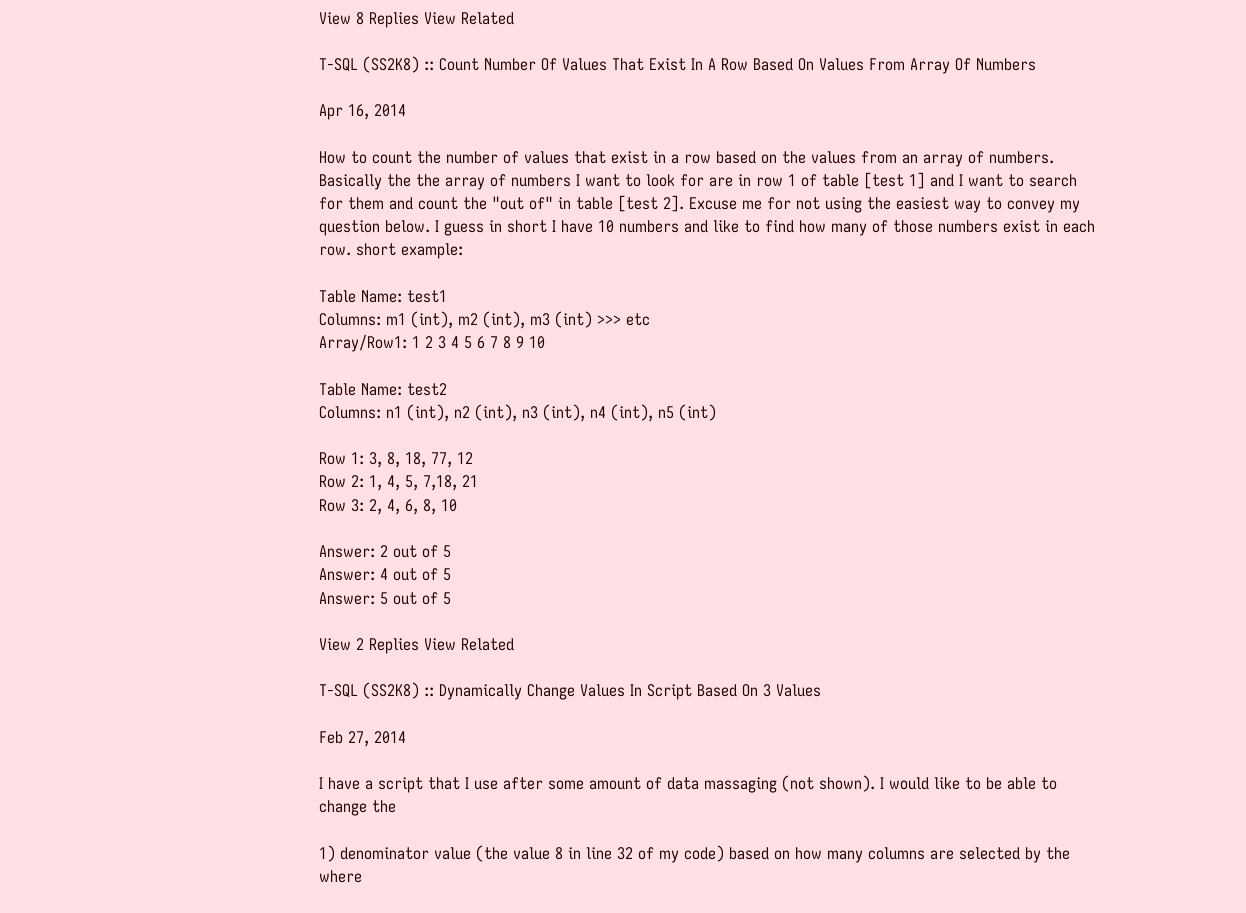View 8 Replies View Related

T-SQL (SS2K8) :: Count Number Of Values That Exist In A Row Based On Values From Array Of Numbers

Apr 16, 2014

How to count the number of values that exist in a row based on the values from an array of numbers. Basically the the array of numbers I want to look for are in row 1 of table [test 1] and I want to search for them and count the "out of" in table [test 2]. Excuse me for not using the easiest way to convey my question below. I guess in short I have 10 numbers and like to find how many of those numbers exist in each row. short example:

Table Name: test1
Columns: m1 (int), m2 (int), m3 (int) >>> etc
Array/Row1: 1 2 3 4 5 6 7 8 9 10

Table Name: test2
Columns: n1 (int), n2 (int), n3 (int), n4 (int), n5 (int)

Row 1: 3, 8, 18, 77, 12
Row 2: 1, 4, 5, 7,18, 21
Row 3: 2, 4, 6, 8, 10

Answer: 2 out of 5
Answer: 4 out of 5
Answer: 5 out of 5

View 2 Replies View Related

T-SQL (SS2K8) :: Dynamically Change Values In Script Based On 3 Values

Feb 27, 2014

I have a script that I use after some amount of data massaging (not shown). I would like to be able to change the

1) denominator value (the value 8 in line 32 of my code) based on how many columns are selected by the where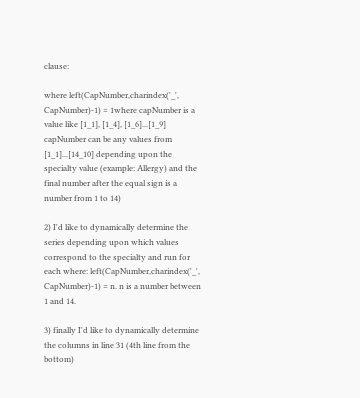clause:

where left(CapNumber,charindex('_', CapNumber)-1) = 1where capNumber is a value like [1_1], [1_4], [1_6]...[1_9] capNumber can be any values from [1_1]...[14_10] depending upon the specialty value (example: Allergy) and the final number after the equal sign is a number from 1 to 14)

2) I'd like to dynamically determine the series depending upon which values correspond to the specialty and run for each where: left(CapNumber,charindex('_', CapNumber)-1) = n. n is a number between 1 and 14.

3) finally I'd like to dynamically determine the columns in line 31 (4th line from the bottom)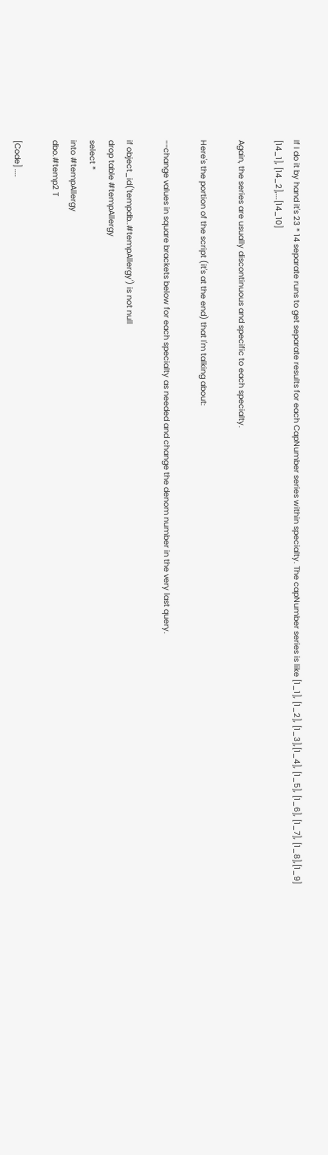If I do it by hand it's 23 * 14 separate runs to get separate results for each CapNumber series within specialty. The capNumber series is like [1_1], [1_2], [1_3],[1_4], [1_5], [1_6], [1_7], [1_8],[1_9]
[14_1], [14_2],...[14_10]

Again, the series are usually discontinuous and specific to each specialty.

Here's the portion of the script (it's at the end) that I'm talking about:

--change values in square brackets below for each specialty as needed and change the denom number in the very last query.

if object_id('tempdb..#tempAllergy') is not null
drop table #tempAllergy
select *
into #tempAllergy
dbo.#temp2 T

[Code] ....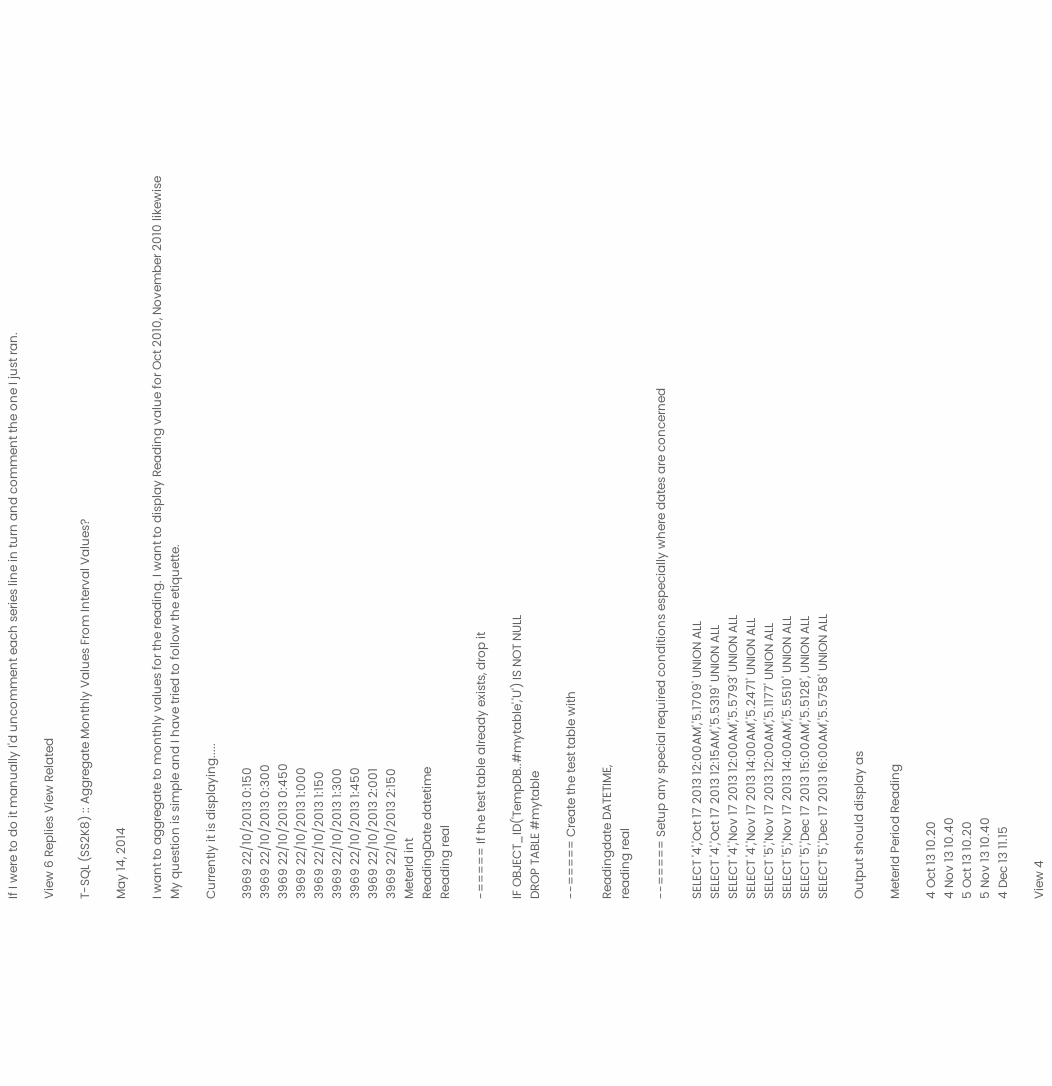If I were to do it manually I'd uncomment each series line in turn and comment the one I just ran.

View 6 Replies View Related

T-SQL (SS2K8) :: Aggregate Monthly Values From Interval Values?

May 14, 2014

I want to aggregate to monthly values for the reading. I want to display Reading value for Oct 2010, November 2010 likewise My question is simple and I have tried to follow the etiquette.

Currently it is displaying.....

3969 22/10/2013 0:150
3969 22/10/2013 0:300
3969 22/10/2013 0:450
3969 22/10/2013 1:000
3969 22/10/2013 1:150
3969 22/10/2013 1:300
3969 22/10/2013 1:450
3969 22/10/2013 2:001
3969 22/10/2013 2:150
MeterId int
ReadingDate datetime
Reading real

-===== If the test table already exists, drop it

IF OBJECT_ID('TempDB..#mytable','U') IS NOT NULL
DROP TABLE #mytable

--===== Create the test table with

Readingdate DATETIME,
reading real

--===== Setup any special required conditions especially where dates are concerned

SELECT '4','Oct 17 2013 12:00AM','5.1709' UNION ALL
SELECT '4','Oct 17 2013 12:15AM','5.5319' UNION ALL
SELECT '4','Nov 17 2013 12:00AM','5.5793' UNION ALL
SELECT '4','Nov 17 2013 14:00AM','5.2471' UNION ALL
SELECT '5','Nov 17 2013 12:00AM','5.1177' UNION ALL
SELECT '5','Nov 17 2013 14:00AM','5.5510' UNION ALL
SELECT '5','Dec 17 2013 15:00AM','5.5128', UNION ALL
SELECT '5','Dec 17 2013 16:00AM','5.5758' UNION ALL

Output should display as

MeterId Period Reading

4 Oct 13 10.20
4 Nov 13 10.40
5 Oct 13 10.20
5 Nov 13 10.40
4 Dec 13 11.15

View 4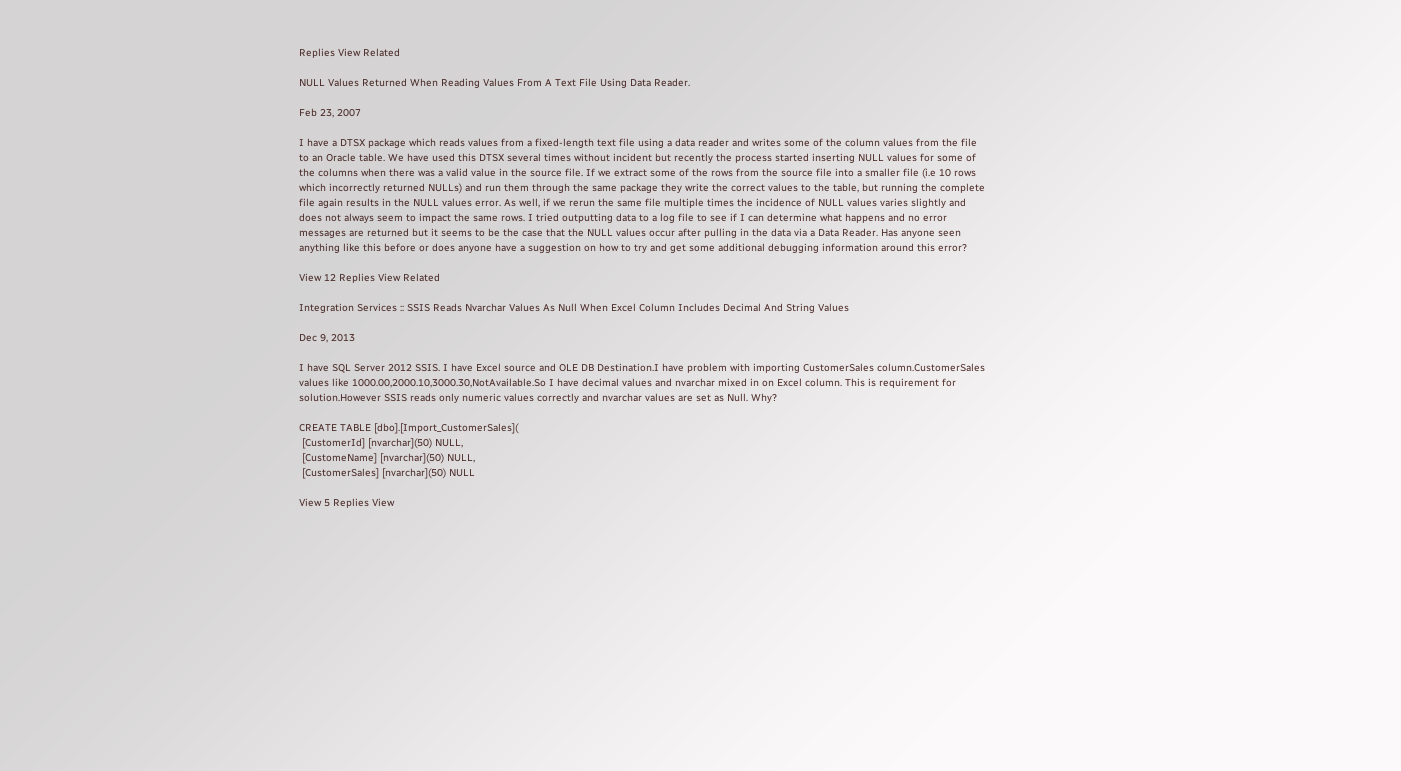Replies View Related

NULL Values Returned When Reading Values From A Text File Using Data Reader.

Feb 23, 2007

I have a DTSX package which reads values from a fixed-length text file using a data reader and writes some of the column values from the file to an Oracle table. We have used this DTSX several times without incident but recently the process started inserting NULL values for some of the columns when there was a valid value in the source file. If we extract some of the rows from the source file into a smaller file (i.e 10 rows which incorrectly returned NULLs) and run them through the same package they write the correct values to the table, but running the complete file again results in the NULL values error. As well, if we rerun the same file multiple times the incidence of NULL values varies slightly and does not always seem to impact the same rows. I tried outputting data to a log file to see if I can determine what happens and no error messages are returned but it seems to be the case that the NULL values occur after pulling in the data via a Data Reader. Has anyone seen anything like this before or does anyone have a suggestion on how to try and get some additional debugging information around this error?

View 12 Replies View Related

Integration Services :: SSIS Reads Nvarchar Values As Null When Excel Column Includes Decimal And String Values

Dec 9, 2013

I have SQL Server 2012 SSIS. I have Excel source and OLE DB Destination.I have problem with importing CustomerSales column.CustomerSales values like 1000.00,2000.10,3000.30,NotAvailable.So I have decimal values and nvarchar mixed in on Excel column. This is requirement for solution.However SSIS reads only numeric values correctly and nvarchar values are set as Null. Why?

CREATE TABLE [dbo].[Import_CustomerSales](
 [CustomerId] [nvarchar](50) NULL,
 [CustomeName] [nvarchar](50) NULL,
 [CustomerSales] [nvarchar](50) NULL

View 5 Replies View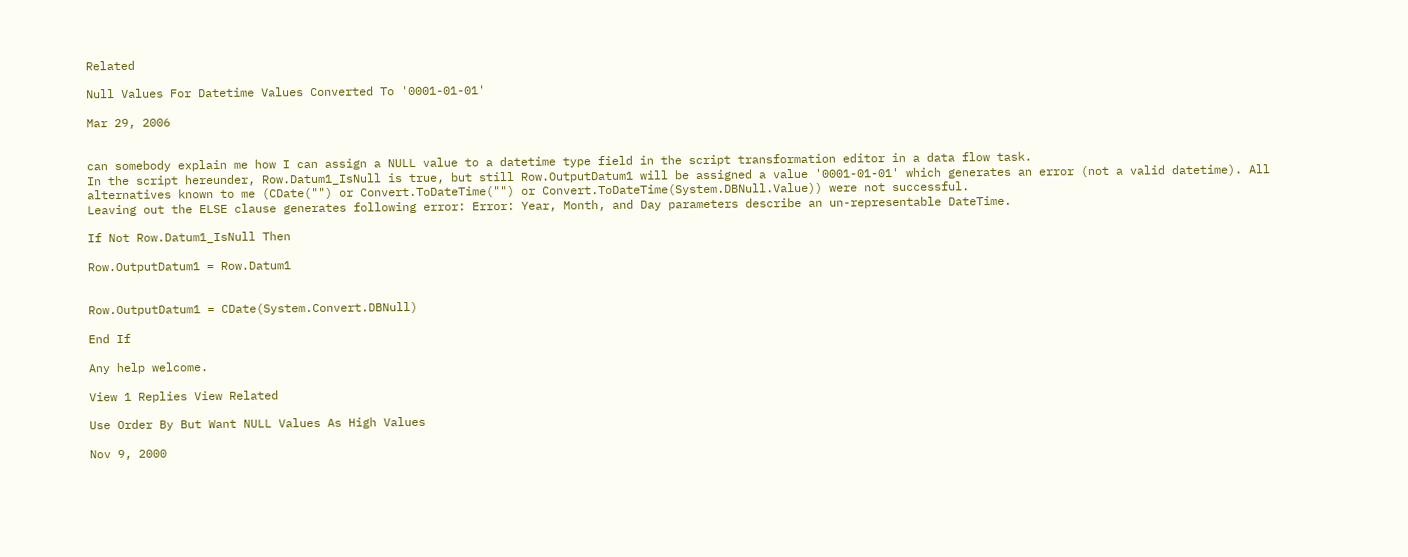Related

Null Values For Datetime Values Converted To '0001-01-01'

Mar 29, 2006


can somebody explain me how I can assign a NULL value to a datetime type field in the script transformation editor in a data flow task.
In the script hereunder, Row.Datum1_IsNull is true, but still Row.OutputDatum1 will be assigned a value '0001-01-01' which generates an error (not a valid datetime). All alternatives known to me (CDate("") or Convert.ToDateTime("") or Convert.ToDateTime(System.DBNull.Value)) were not successful.
Leaving out the ELSE clause generates following error: Error: Year, Month, and Day parameters describe an un-representable DateTime.

If Not Row.Datum1_IsNull Then

Row.OutputDatum1 = Row.Datum1


Row.OutputDatum1 = CDate(System.Convert.DBNull)

End If

Any help welcome.

View 1 Replies View Related

Use Order By But Want NULL Values As High Values

Nov 9, 2000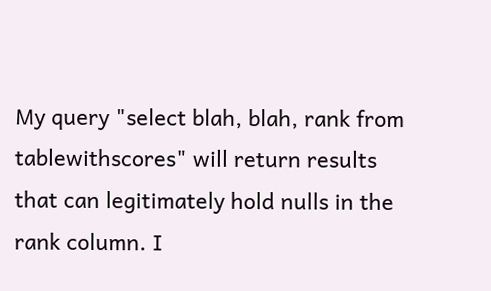My query "select blah, blah, rank from tablewithscores" will return results that can legitimately hold nulls in the rank column. I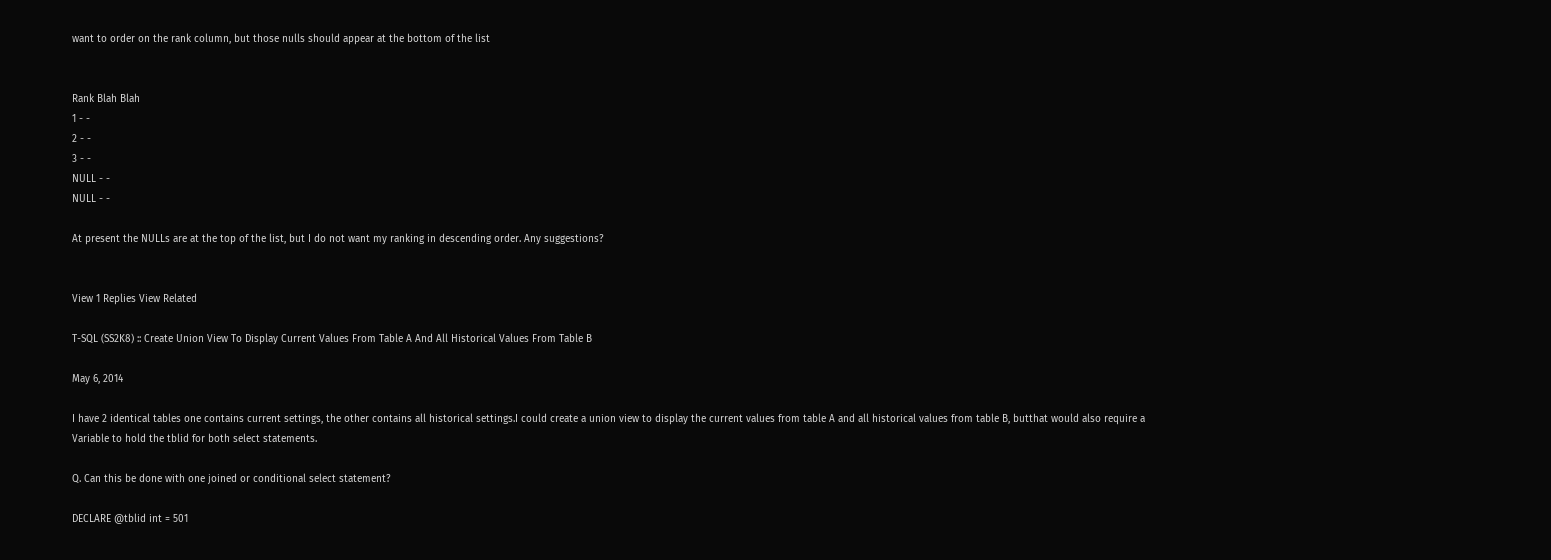want to order on the rank column, but those nulls should appear at the bottom of the list


Rank Blah Blah
1 - -
2 - -
3 - -
NULL - -
NULL - -

At present the NULLs are at the top of the list, but I do not want my ranking in descending order. Any suggestions?


View 1 Replies View Related

T-SQL (SS2K8) :: Create Union View To Display Current Values From Table A And All Historical Values From Table B

May 6, 2014

I have 2 identical tables one contains current settings, the other contains all historical settings.I could create a union view to display the current values from table A and all historical values from table B, butthat would also require a Variable to hold the tblid for both select statements.

Q. Can this be done with one joined or conditional select statement?

DECLARE @tblid int = 501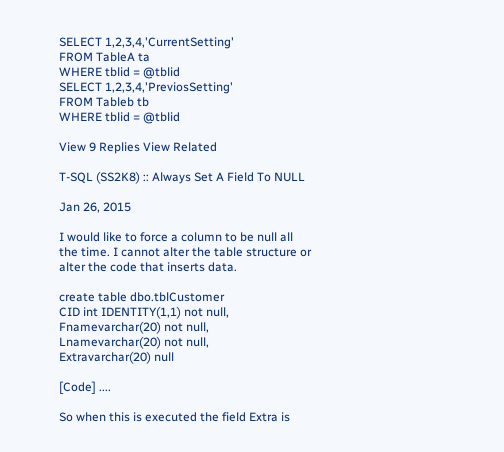SELECT 1,2,3,4,'CurrentSetting'
FROM TableA ta
WHERE tblid = @tblid
SELECT 1,2,3,4,'PreviosSetting'
FROM Tableb tb
WHERE tblid = @tblid

View 9 Replies View Related

T-SQL (SS2K8) :: Always Set A Field To NULL

Jan 26, 2015

I would like to force a column to be null all the time. I cannot alter the table structure or alter the code that inserts data.

create table dbo.tblCustomer
CID int IDENTITY(1,1) not null,
Fnamevarchar(20) not null,
Lnamevarchar(20) not null,
Extravarchar(20) null

[Code] ....

So when this is executed the field Extra is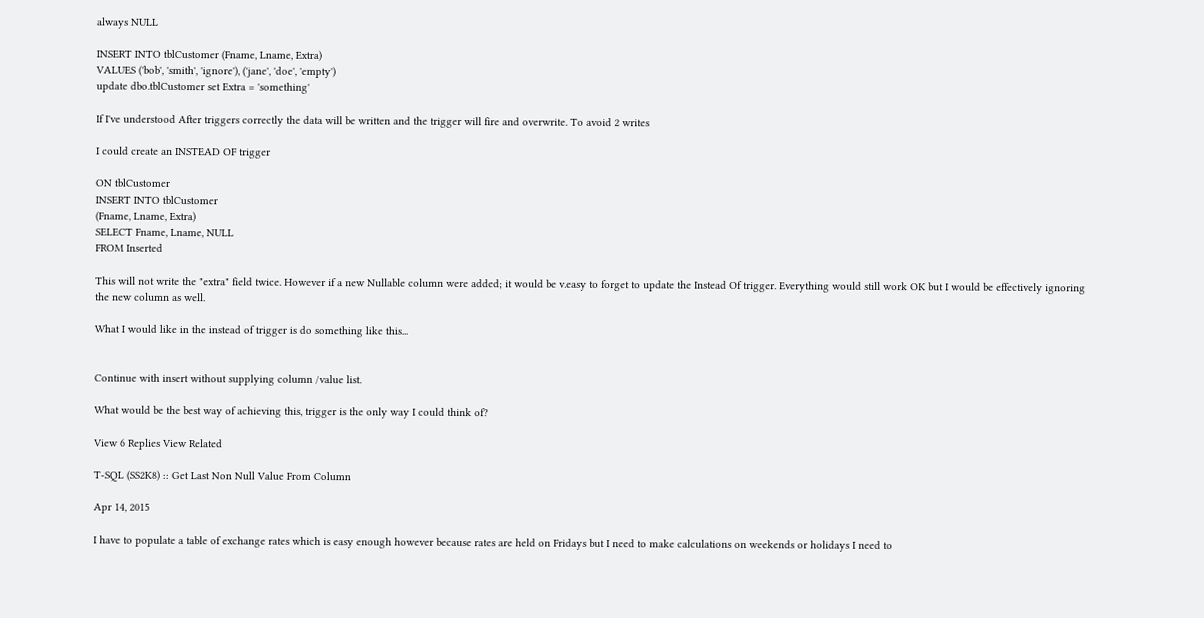always NULL

INSERT INTO tblCustomer (Fname, Lname, Extra)
VALUES ('bob', 'smith', 'ignore'), ('jane', 'doe', 'empty')
update dbo.tblCustomer set Extra = 'something'

If I've understood After triggers correctly the data will be written and the trigger will fire and overwrite. To avoid 2 writes

I could create an INSTEAD OF trigger

ON tblCustomer
INSERT INTO tblCustomer
(Fname, Lname, Extra)
SELECT Fname, Lname, NULL
FROM Inserted

This will not write the "extra" field twice. However if a new Nullable column were added; it would be v.easy to forget to update the Instead Of trigger. Everything would still work OK but I would be effectively ignoring the new column as well.

What I would like in the instead of trigger is do something like this...


Continue with insert without supplying column /value list.

What would be the best way of achieving this, trigger is the only way I could think of?

View 6 Replies View Related

T-SQL (SS2K8) :: Get Last Non Null Value From Column

Apr 14, 2015

I have to populate a table of exchange rates which is easy enough however because rates are held on Fridays but I need to make calculations on weekends or holidays I need to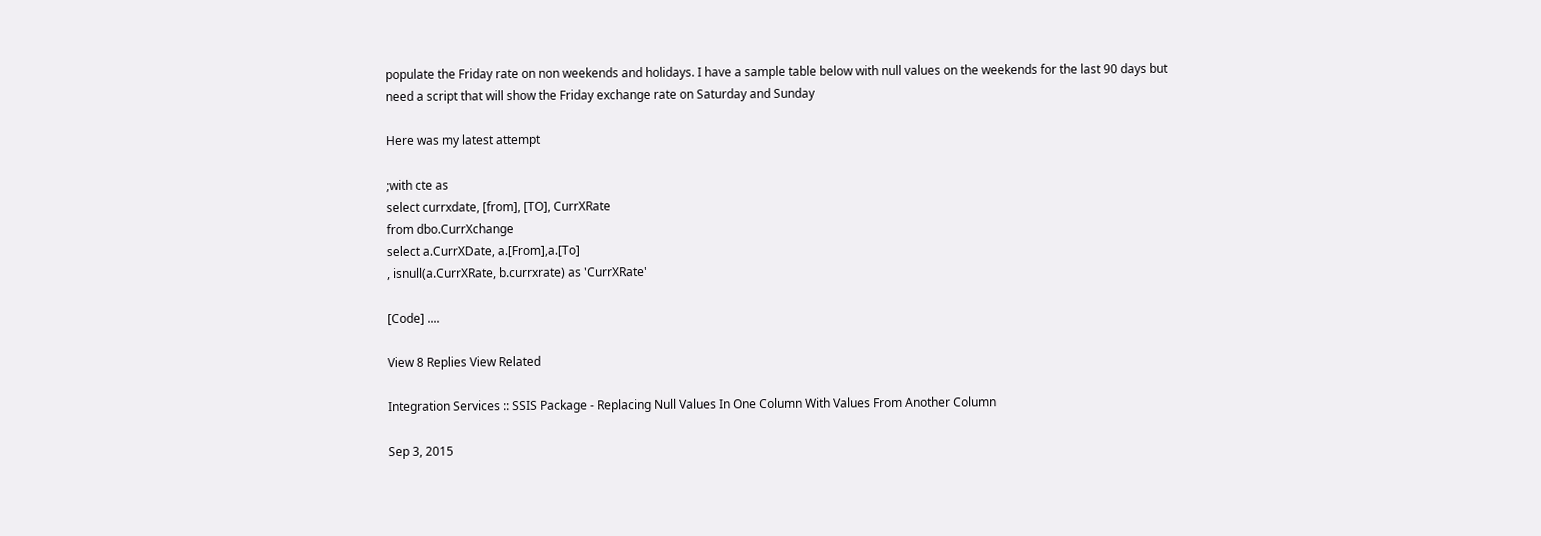populate the Friday rate on non weekends and holidays. I have a sample table below with null values on the weekends for the last 90 days but need a script that will show the Friday exchange rate on Saturday and Sunday

Here was my latest attempt

;with cte as
select currxdate, [from], [TO], CurrXRate
from dbo.CurrXchange
select a.CurrXDate, a.[From],a.[To]
, isnull(a.CurrXRate, b.currxrate) as 'CurrXRate'

[Code] ....

View 8 Replies View Related

Integration Services :: SSIS Package - Replacing Null Values In One Column With Values From Another Column

Sep 3, 2015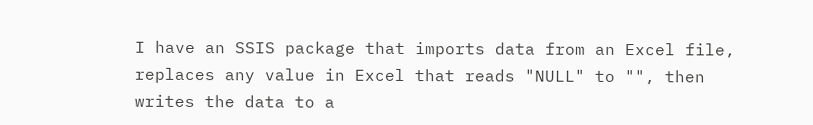I have an SSIS package that imports data from an Excel file, replaces any value in Excel that reads "NULL" to "", then writes the data to a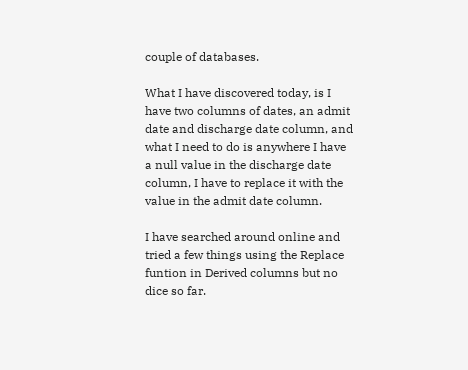couple of databases.

What I have discovered today, is I have two columns of dates, an admit date and discharge date column, and what I need to do is anywhere I have a null value in the discharge date column, I have to replace it with the value in the admit date column.

I have searched around online and tried a few things using the Replace funtion in Derived columns but no dice so far.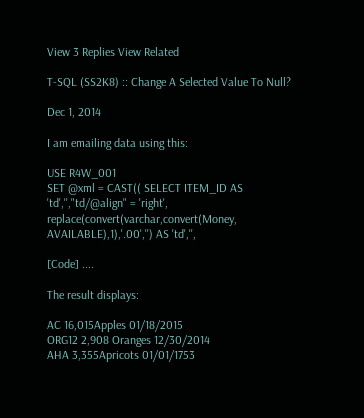View 3 Replies View Related

T-SQL (SS2K8) :: Change A Selected Value To Null?

Dec 1, 2014

I am emailing data using this:

USE R4W_001
SET @xml = CAST(( SELECT ITEM_ID AS 'td','',"td/@align" = 'right', replace(convert(varchar,convert(Money, AVAILABLE),1),'.00','') AS 'td','',

[Code] ....

The result displays:

AC 16,015Apples 01/18/2015
ORG12 2,908 Oranges 12/30/2014
AHA 3,355Apricots 01/01/1753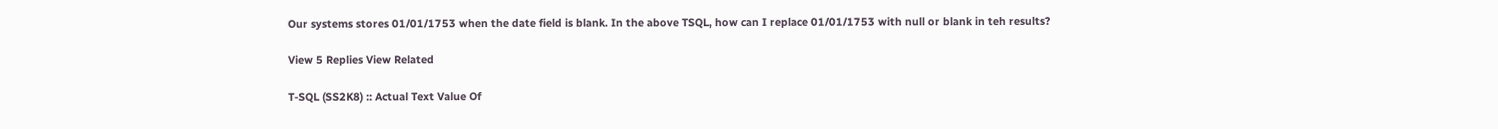Our systems stores 01/01/1753 when the date field is blank. In the above TSQL, how can I replace 01/01/1753 with null or blank in teh results?

View 5 Replies View Related

T-SQL (SS2K8) :: Actual Text Value Of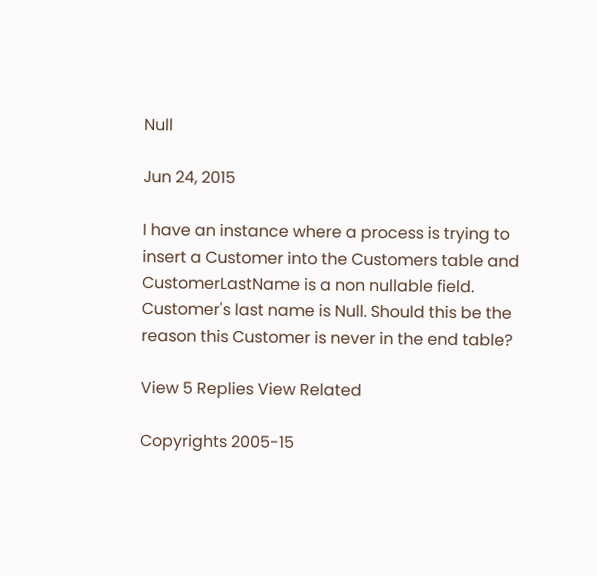Null

Jun 24, 2015

I have an instance where a process is trying to insert a Customer into the Customers table and CustomerLastName is a non nullable field. Customer's last name is Null. Should this be the reason this Customer is never in the end table?

View 5 Replies View Related

Copyrights 2005-15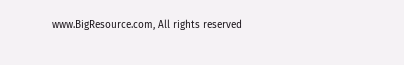www.BigResource.com, All rights reserved